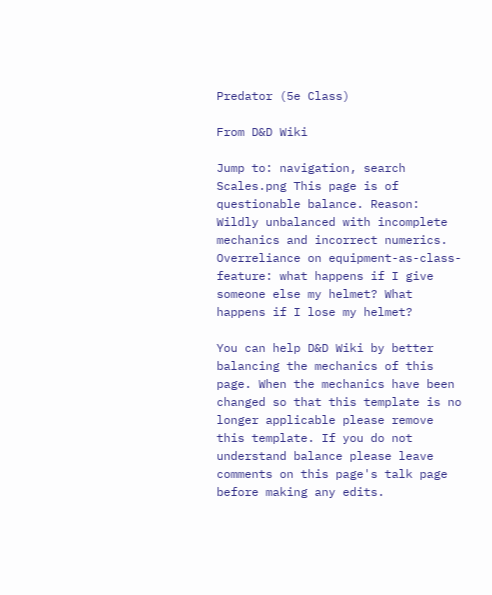Predator (5e Class)

From D&D Wiki

Jump to: navigation, search
Scales.png This page is of questionable balance. Reason: Wildly unbalanced with incomplete mechanics and incorrect numerics. Overreliance on equipment-as-class-feature: what happens if I give someone else my helmet? What happens if I lose my helmet?

You can help D&D Wiki by better balancing the mechanics of this page. When the mechanics have been changed so that this template is no longer applicable please remove this template. If you do not understand balance please leave comments on this page's talk page before making any edits.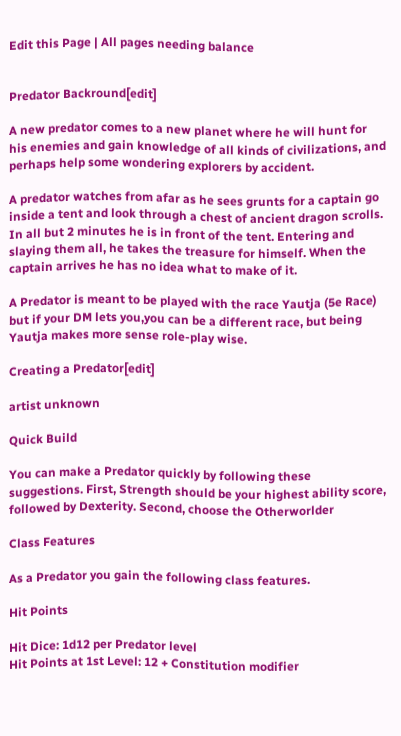Edit this Page | All pages needing balance


Predator Backround[edit]

A new predator comes to a new planet where he will hunt for his enemies and gain knowledge of all kinds of civilizations, and perhaps help some wondering explorers by accident.

A predator watches from afar as he sees grunts for a captain go inside a tent and look through a chest of ancient dragon scrolls. In all but 2 minutes he is in front of the tent. Entering and slaying them all, he takes the treasure for himself. When the captain arrives he has no idea what to make of it.

A Predator is meant to be played with the race Yautja (5e Race) but if your DM lets you,you can be a different race, but being Yautja makes more sense role-play wise.

Creating a Predator[edit]

artist unknown

Quick Build

You can make a Predator quickly by following these suggestions. First, Strength should be your highest ability score, followed by Dexterity. Second, choose the Otherworlder

Class Features

As a Predator you gain the following class features.

Hit Points

Hit Dice: 1d12 per Predator level
Hit Points at 1st Level: 12 + Constitution modifier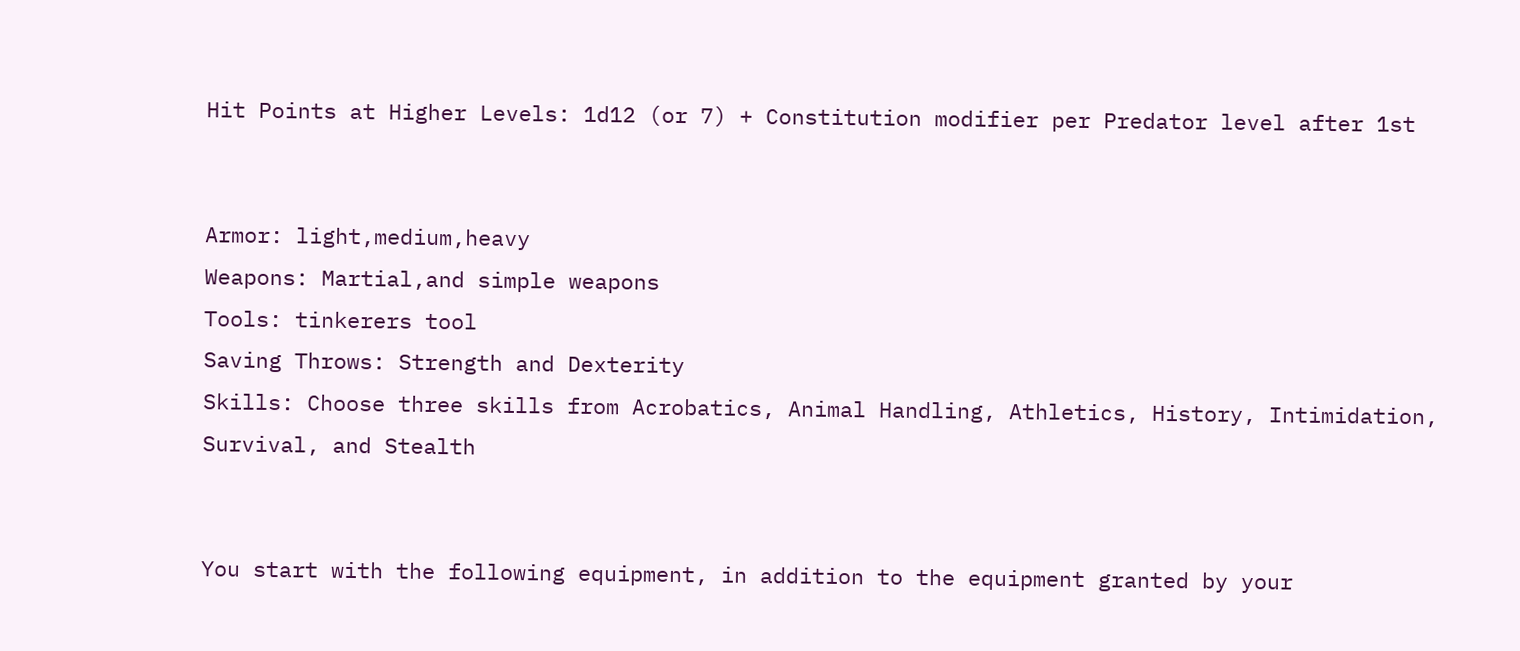Hit Points at Higher Levels: 1d12 (or 7) + Constitution modifier per Predator level after 1st


Armor: light,medium,heavy
Weapons: Martial,and simple weapons
Tools: tinkerers tool
Saving Throws: Strength and Dexterity
Skills: Choose three skills from Acrobatics, Animal Handling, Athletics, History, Intimidation, Survival, and Stealth


You start with the following equipment, in addition to the equipment granted by your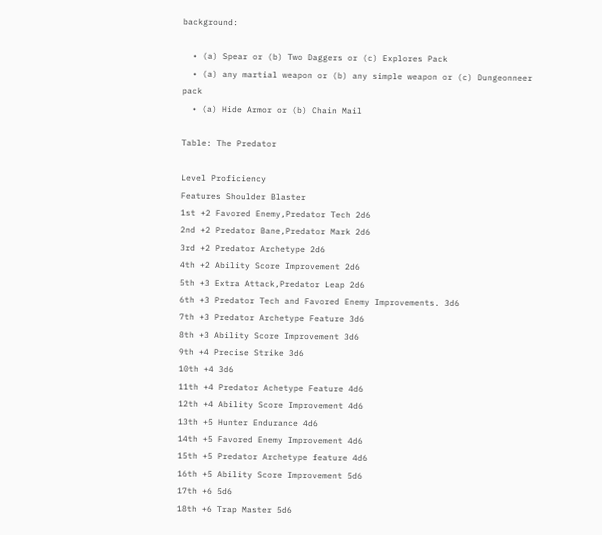background:

  • (a) Spear or (b) Two Daggers or (c) Explores Pack
  • (a) any martial weapon or (b) any simple weapon or (c) Dungeonneer pack
  • (a) Hide Armor or (b) Chain Mail

Table: The Predator

Level Proficiency
Features Shoulder Blaster
1st +2 Favored Enemy,Predator Tech 2d6
2nd +2 Predator Bane,Predator Mark 2d6
3rd +2 Predator Archetype 2d6
4th +2 Ability Score Improvement 2d6
5th +3 Extra Attack,Predator Leap 2d6
6th +3 Predator Tech and Favored Enemy Improvements. 3d6
7th +3 Predator Archetype Feature 3d6
8th +3 Ability Score Improvement 3d6
9th +4 Precise Strike 3d6
10th +4 3d6
11th +4 Predator Achetype Feature 4d6
12th +4 Ability Score Improvement 4d6
13th +5 Hunter Endurance 4d6
14th +5 Favored Enemy Improvement 4d6
15th +5 Predator Archetype feature 4d6
16th +5 Ability Score Improvement 5d6
17th +6 5d6
18th +6 Trap Master 5d6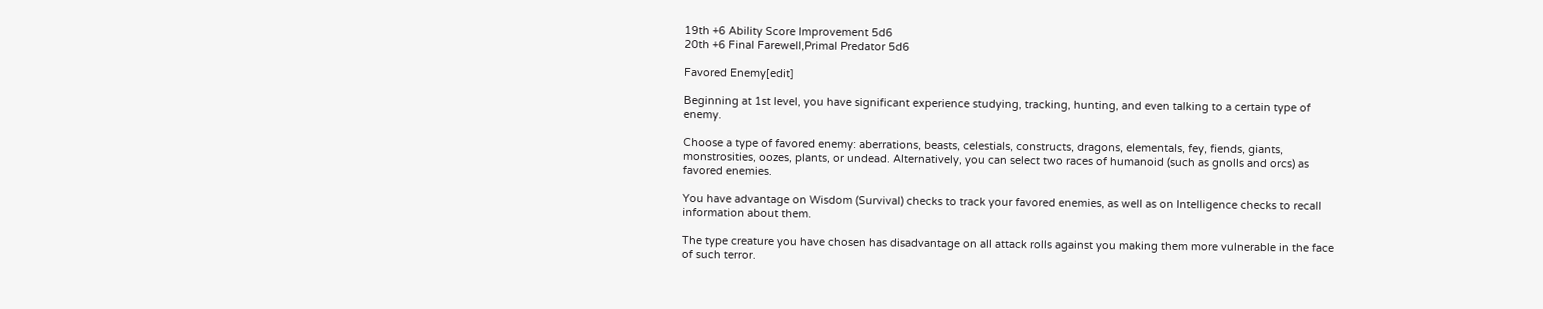19th +6 Ability Score Improvement 5d6
20th +6 Final Farewell,Primal Predator 5d6

Favored Enemy[edit]

Beginning at 1st level, you have significant experience studying, tracking, hunting, and even talking to a certain type of enemy.

Choose a type of favored enemy: aberrations, beasts, celestials, constructs, dragons, elementals, fey, fiends, giants, monstrosities, oozes, plants, or undead. Alternatively, you can select two races of humanoid (such as gnolls and orcs) as favored enemies.

You have advantage on Wisdom (Survival) checks to track your favored enemies, as well as on Intelligence checks to recall information about them.

The type creature you have chosen has disadvantage on all attack rolls against you making them more vulnerable in the face of such terror.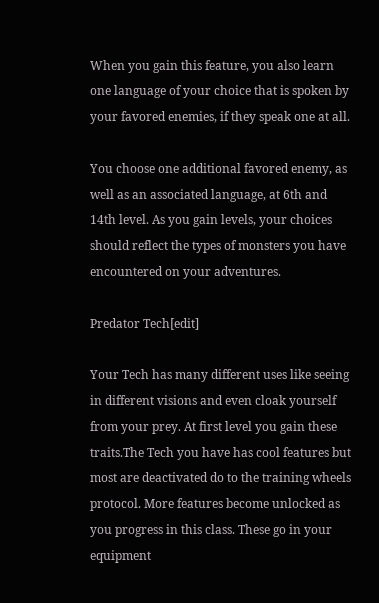When you gain this feature, you also learn one language of your choice that is spoken by your favored enemies, if they speak one at all.

You choose one additional favored enemy, as well as an associated language, at 6th and 14th level. As you gain levels, your choices should reflect the types of monsters you have encountered on your adventures.

Predator Tech[edit]

Your Tech has many different uses like seeing in different visions and even cloak yourself from your prey. At first level you gain these traits.The Tech you have has cool features but most are deactivated do to the training wheels protocol. More features become unlocked as you progress in this class. These go in your equipment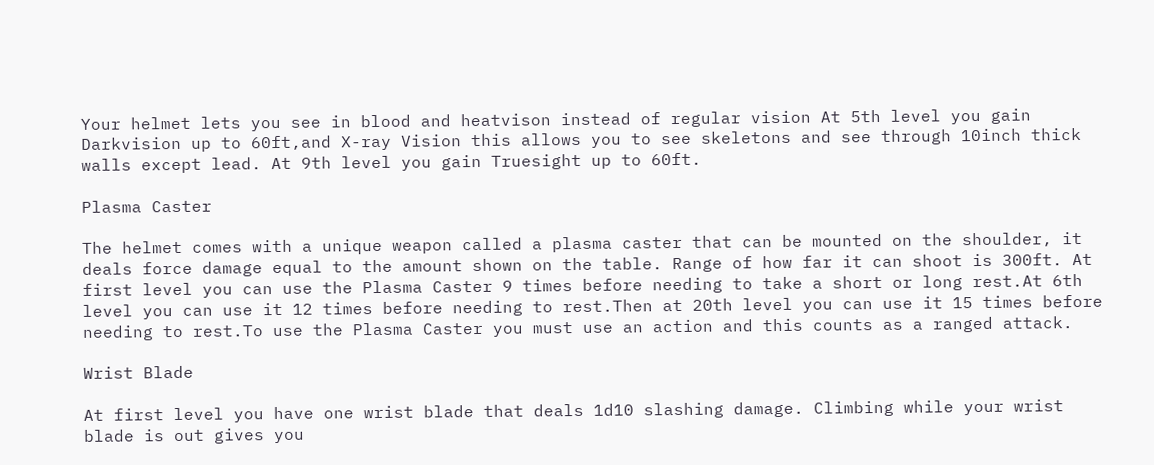Your helmet lets you see in blood and heatvison instead of regular vision At 5th level you gain Darkvision up to 60ft,and X-ray Vision this allows you to see skeletons and see through 10inch thick walls except lead. At 9th level you gain Truesight up to 60ft.

Plasma Caster

The helmet comes with a unique weapon called a plasma caster that can be mounted on the shoulder, it deals force damage equal to the amount shown on the table. Range of how far it can shoot is 300ft. At first level you can use the Plasma Caster 9 times before needing to take a short or long rest.At 6th level you can use it 12 times before needing to rest.Then at 20th level you can use it 15 times before needing to rest.To use the Plasma Caster you must use an action and this counts as a ranged attack.

Wrist Blade

At first level you have one wrist blade that deals 1d10 slashing damage. Climbing while your wrist blade is out gives you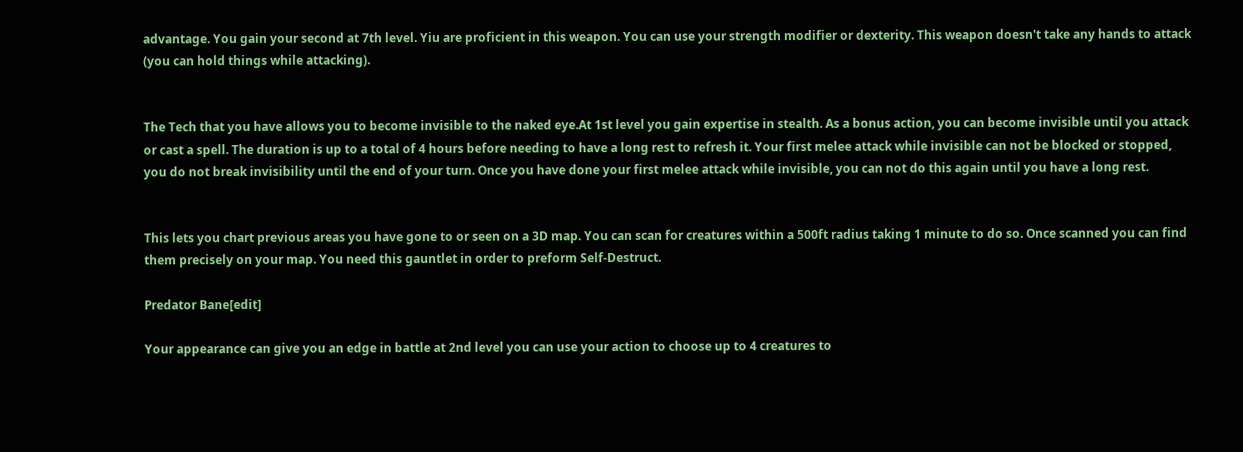advantage. You gain your second at 7th level. Yiu are proficient in this weapon. You can use your strength modifier or dexterity. This weapon doesn't take any hands to attack (you can hold things while attacking).


The Tech that you have allows you to become invisible to the naked eye.At 1st level you gain expertise in stealth. As a bonus action, you can become invisible until you attack or cast a spell. The duration is up to a total of 4 hours before needing to have a long rest to refresh it. Your first melee attack while invisible can not be blocked or stopped, you do not break invisibility until the end of your turn. Once you have done your first melee attack while invisible, you can not do this again until you have a long rest.


This lets you chart previous areas you have gone to or seen on a 3D map. You can scan for creatures within a 500ft radius taking 1 minute to do so. Once scanned you can find them precisely on your map. You need this gauntlet in order to preform Self-Destruct.

Predator Bane[edit]

Your appearance can give you an edge in battle at 2nd level you can use your action to choose up to 4 creatures to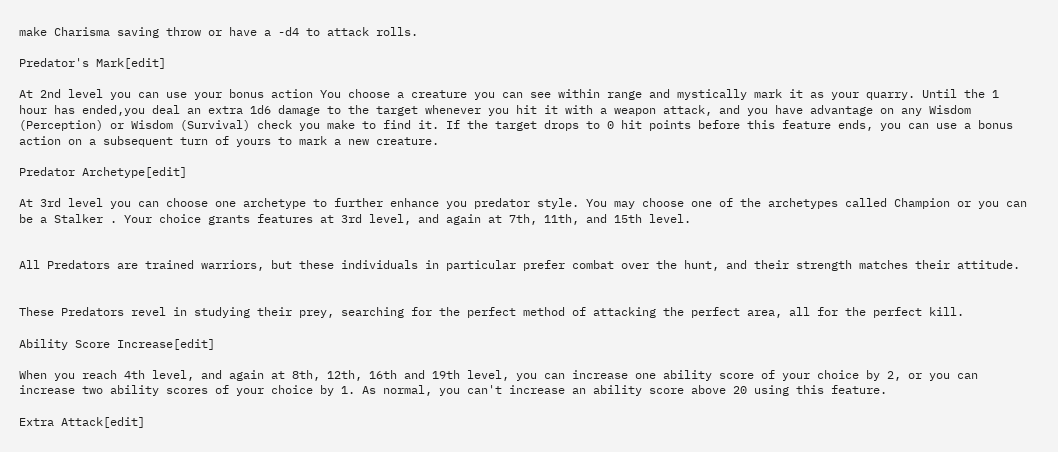make Charisma saving throw or have a -d4 to attack rolls.

Predator's Mark[edit]

At 2nd level you can use your bonus action You choose a creature you can see within range and mystically mark it as your quarry. Until the 1 hour has ended,you deal an extra 1d6 damage to the target whenever you hit it with a weapon attack, and you have advantage on any Wisdom (Perception) or Wisdom (Survival) check you make to find it. If the target drops to 0 hit points before this feature ends, you can use a bonus action on a subsequent turn of yours to mark a new creature.

Predator Archetype[edit]

At 3rd level you can choose one archetype to further enhance you predator style. You may choose one of the archetypes called Champion or you can be a Stalker . Your choice grants features at 3rd level, and again at 7th, 11th, and 15th level.


All Predators are trained warriors, but these individuals in particular prefer combat over the hunt, and their strength matches their attitude.


These Predators revel in studying their prey, searching for the perfect method of attacking the perfect area, all for the perfect kill.

Ability Score Increase[edit]

When you reach 4th level, and again at 8th, 12th, 16th and 19th level, you can increase one ability score of your choice by 2, or you can increase two ability scores of your choice by 1. As normal, you can't increase an ability score above 20 using this feature.

Extra Attack[edit]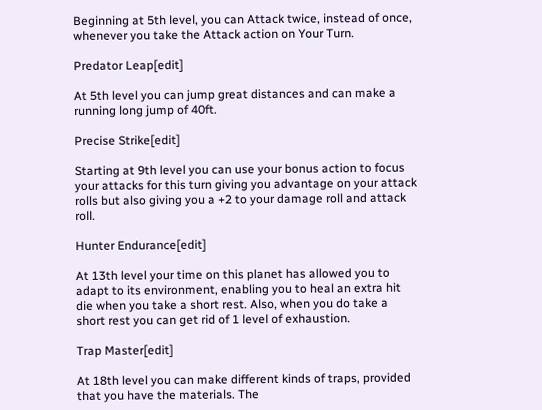Beginning at 5th level, you can Attack twice, instead of once, whenever you take the Attack action on Your Turn.

Predator Leap[edit]

At 5th level you can jump great distances and can make a running long jump of 40ft.

Precise Strike[edit]

Starting at 9th level you can use your bonus action to focus your attacks for this turn giving you advantage on your attack rolls but also giving you a +2 to your damage roll and attack roll.

Hunter Endurance[edit]

At 13th level your time on this planet has allowed you to adapt to its environment, enabling you to heal an extra hit die when you take a short rest. Also, when you do take a short rest you can get rid of 1 level of exhaustion.

Trap Master[edit]

At 18th level you can make different kinds of traps, provided that you have the materials. The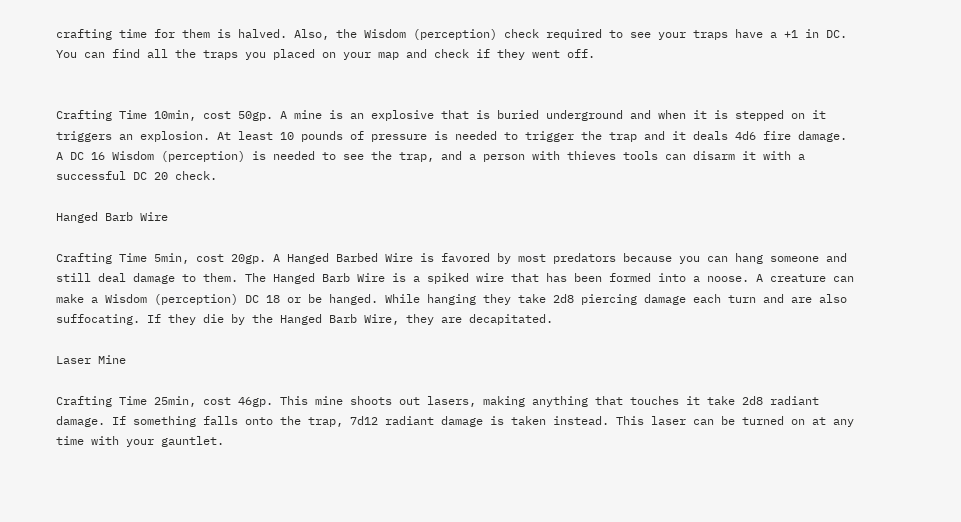crafting time for them is halved. Also, the Wisdom (perception) check required to see your traps have a +1 in DC. You can find all the traps you placed on your map and check if they went off.


Crafting Time 10min, cost 50gp. A mine is an explosive that is buried underground and when it is stepped on it triggers an explosion. At least 10 pounds of pressure is needed to trigger the trap and it deals 4d6 fire damage. A DC 16 Wisdom (perception) is needed to see the trap, and a person with thieves tools can disarm it with a successful DC 20 check.

Hanged Barb Wire

Crafting Time 5min, cost 20gp. A Hanged Barbed Wire is favored by most predators because you can hang someone and still deal damage to them. The Hanged Barb Wire is a spiked wire that has been formed into a noose. A creature can make a Wisdom (perception) DC 18 or be hanged. While hanging they take 2d8 piercing damage each turn and are also suffocating. If they die by the Hanged Barb Wire, they are decapitated.

Laser Mine

Crafting Time 25min, cost 46gp. This mine shoots out lasers, making anything that touches it take 2d8 radiant damage. If something falls onto the trap, 7d12 radiant damage is taken instead. This laser can be turned on at any time with your gauntlet.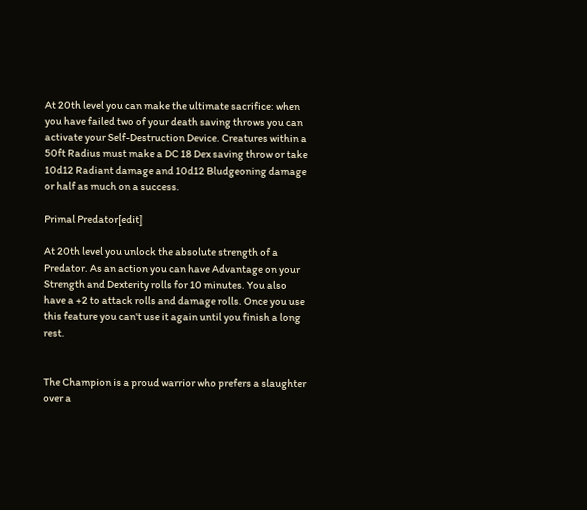At 20th level you can make the ultimate sacrifice: when you have failed two of your death saving throws you can activate your Self-Destruction Device. Creatures within a 50ft Radius must make a DC 18 Dex saving throw or take 10d12 Radiant damage and 10d12 Bludgeoning damage or half as much on a success.

Primal Predator[edit]

At 20th level you unlock the absolute strength of a Predator. As an action you can have Advantage on your Strength and Dexterity rolls for 10 minutes. You also have a +2 to attack rolls and damage rolls. Once you use this feature you can't use it again until you finish a long rest.


The Champion is a proud warrior who prefers a slaughter over a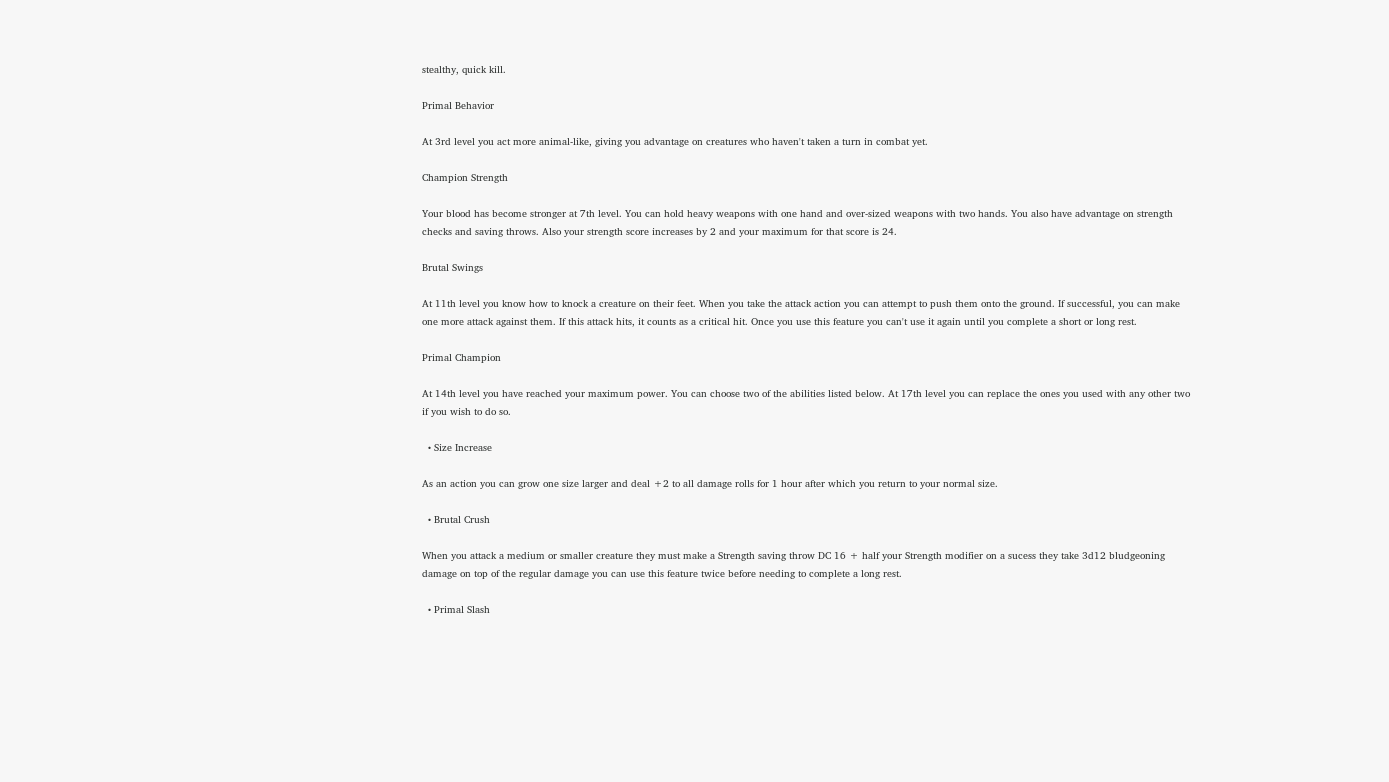stealthy, quick kill.

Primal Behavior

At 3rd level you act more animal-like, giving you advantage on creatures who haven't taken a turn in combat yet.

Champion Strength

Your blood has become stronger at 7th level. You can hold heavy weapons with one hand and over-sized weapons with two hands. You also have advantage on strength checks and saving throws. Also your strength score increases by 2 and your maximum for that score is 24.

Brutal Swings

At 11th level you know how to knock a creature on their feet. When you take the attack action you can attempt to push them onto the ground. If successful, you can make one more attack against them. If this attack hits, it counts as a critical hit. Once you use this feature you can't use it again until you complete a short or long rest.

Primal Champion

At 14th level you have reached your maximum power. You can choose two of the abilities listed below. At 17th level you can replace the ones you used with any other two if you wish to do so.

  • Size Increase

As an action you can grow one size larger and deal +2 to all damage rolls for 1 hour after which you return to your normal size.

  • Brutal Crush

When you attack a medium or smaller creature they must make a Strength saving throw DC 16 + half your Strength modifier on a sucess they take 3d12 bludgeoning damage on top of the regular damage you can use this feature twice before needing to complete a long rest.

  • Primal Slash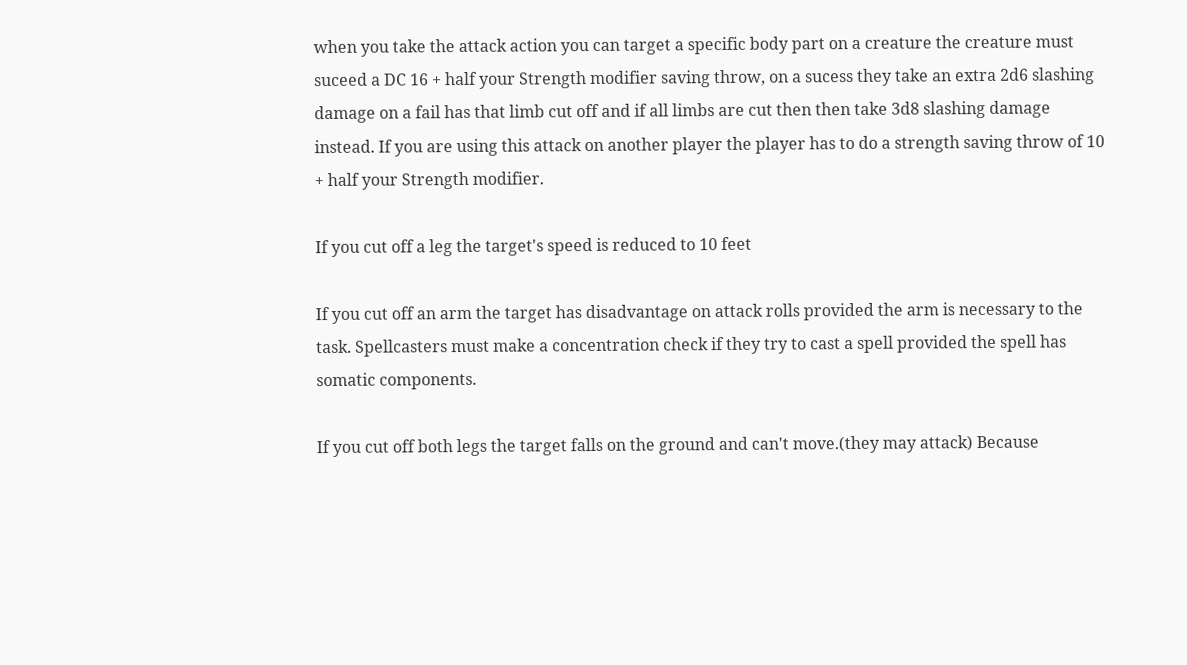when you take the attack action you can target a specific body part on a creature the creature must suceed a DC 16 + half your Strength modifier saving throw, on a sucess they take an extra 2d6 slashing damage on a fail has that limb cut off and if all limbs are cut then then take 3d8 slashing damage instead. If you are using this attack on another player the player has to do a strength saving throw of 10 + half your Strength modifier.

If you cut off a leg the target's speed is reduced to 10 feet

If you cut off an arm the target has disadvantage on attack rolls provided the arm is necessary to the task. Spellcasters must make a concentration check if they try to cast a spell provided the spell has somatic components.

If you cut off both legs the target falls on the ground and can't move.(they may attack) Because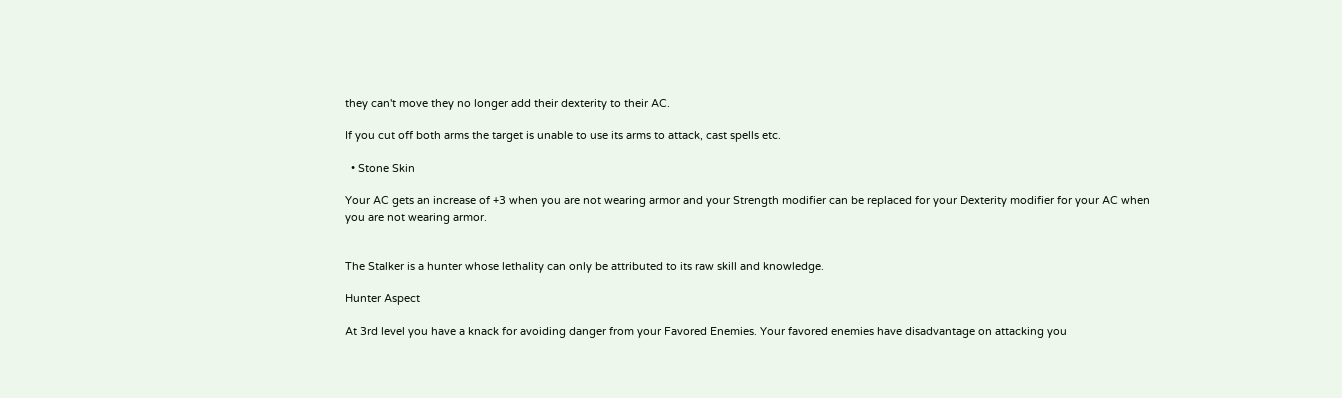they can't move they no longer add their dexterity to their AC.

If you cut off both arms the target is unable to use its arms to attack, cast spells etc.

  • Stone Skin

Your AC gets an increase of +3 when you are not wearing armor and your Strength modifier can be replaced for your Dexterity modifier for your AC when you are not wearing armor.


The Stalker is a hunter whose lethality can only be attributed to its raw skill and knowledge.

Hunter Aspect

At 3rd level you have a knack for avoiding danger from your Favored Enemies. Your favored enemies have disadvantage on attacking you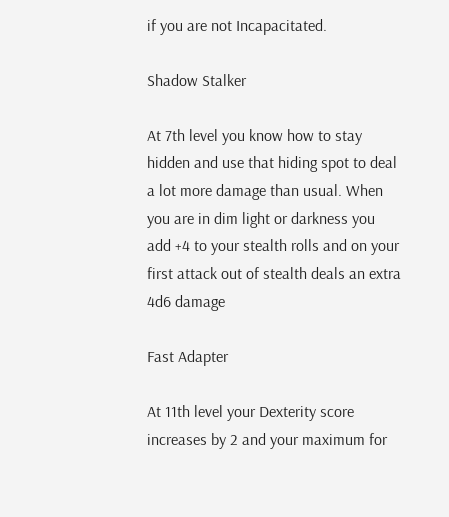if you are not Incapacitated.

Shadow Stalker

At 7th level you know how to stay hidden and use that hiding spot to deal a lot more damage than usual. When you are in dim light or darkness you add +4 to your stealth rolls and on your first attack out of stealth deals an extra 4d6 damage

Fast Adapter

At 11th level your Dexterity score increases by 2 and your maximum for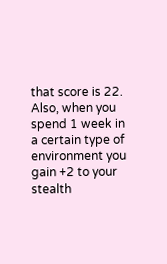that score is 22. Also, when you spend 1 week in a certain type of environment you gain +2 to your stealth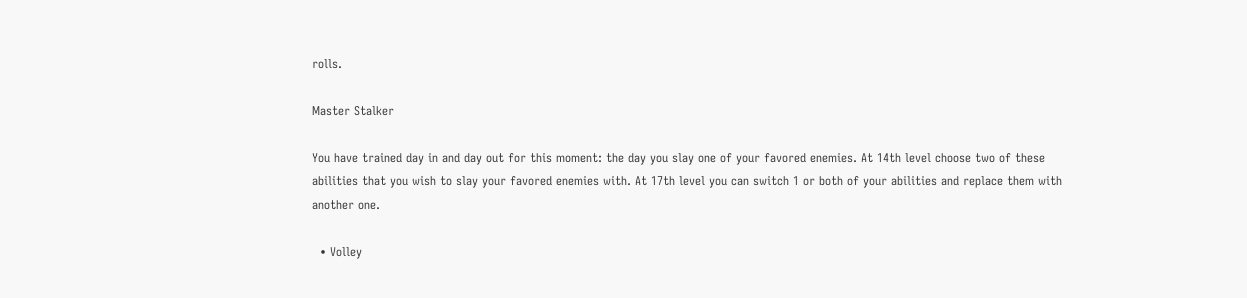rolls.

Master Stalker

You have trained day in and day out for this moment: the day you slay one of your favored enemies. At 14th level choose two of these abilities that you wish to slay your favored enemies with. At 17th level you can switch 1 or both of your abilities and replace them with another one.

  • Volley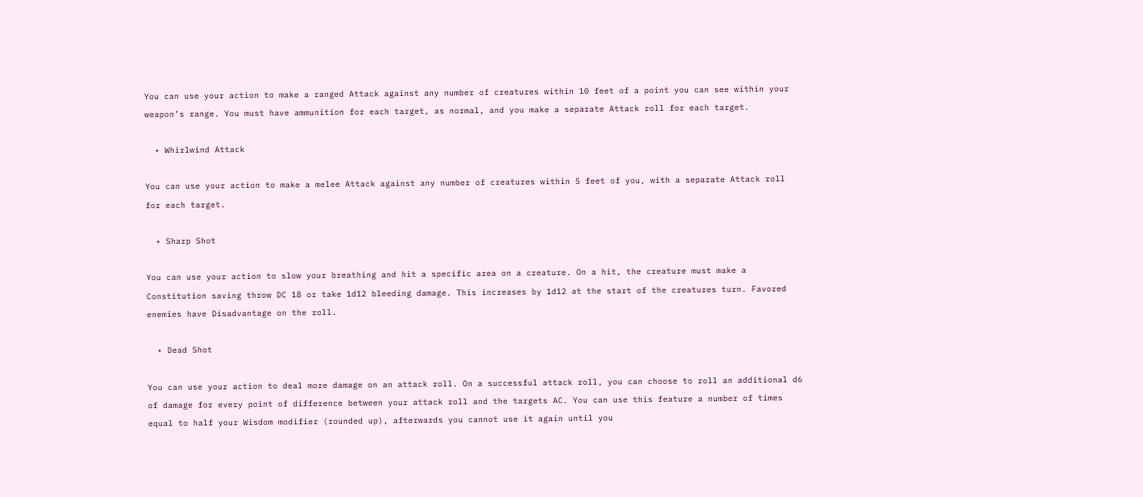You can use your action to make a ranged Attack against any number of creatures within 10 feet of a point you can see within your weapon’s range. You must have ammunition for each target, as normal, and you make a separate Attack roll for each target.

  • Whirlwind Attack

You can use your action to make a melee Attack against any number of creatures within 5 feet of you, with a separate Attack roll for each target.

  • Sharp Shot

You can use your action to slow your breathing and hit a specific area on a creature. On a hit, the creature must make a Constitution saving throw DC 18 or take 1d12 bleeding damage. This increases by 1d12 at the start of the creatures turn. Favored enemies have Disadvantage on the roll.

  • Dead Shot

You can use your action to deal more damage on an attack roll. On a successful attack roll, you can choose to roll an additional d6 of damage for every point of difference between your attack roll and the targets AC. You can use this feature a number of times equal to half your Wisdom modifier (rounded up), afterwards you cannot use it again until you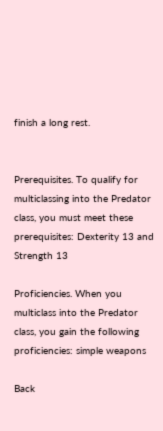finish a long rest.


Prerequisites. To qualify for multiclassing into the Predator class, you must meet these prerequisites: Dexterity 13 and Strength 13

Proficiencies. When you multiclass into the Predator class, you gain the following proficiencies: simple weapons

Back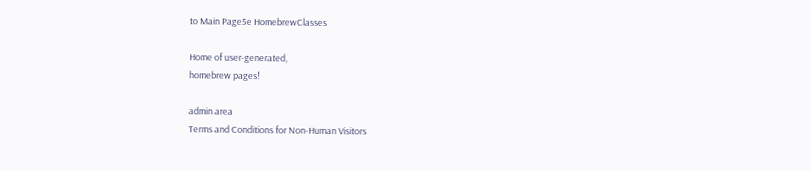to Main Page5e HomebrewClasses

Home of user-generated,
homebrew pages!

admin area
Terms and Conditions for Non-Human Visitors